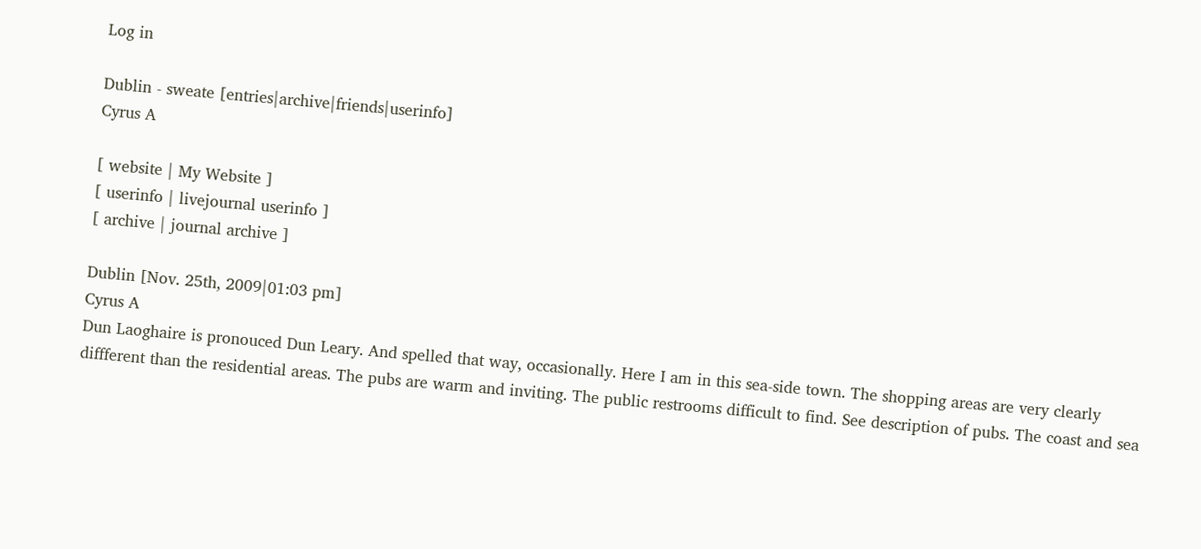Log in

Dublin - sweate [entries|archive|friends|userinfo]
Cyrus A

[ website | My Website ]
[ userinfo | livejournal userinfo ]
[ archive | journal archive ]

Dublin [Nov. 25th, 2009|01:03 pm]
Cyrus A
Dun Laoghaire is pronouced Dun Leary. And spelled that way, occasionally. Here I am in this sea-side town. The shopping areas are very clearly diffferent than the residential areas. The pubs are warm and inviting. The public restrooms difficult to find. See description of pubs. The coast and sea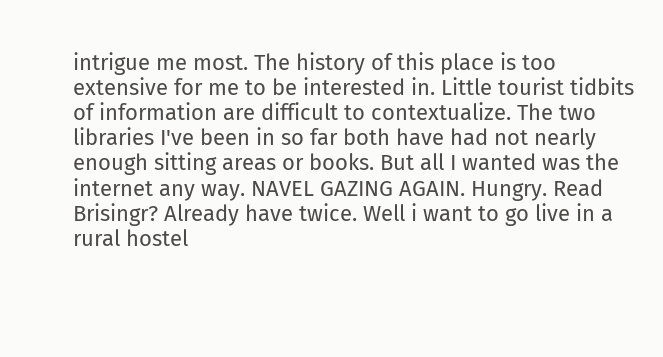intrigue me most. The history of this place is too extensive for me to be interested in. Little tourist tidbits of information are difficult to contextualize. The two libraries I've been in so far both have had not nearly enough sitting areas or books. But all I wanted was the internet any way. NAVEL GAZING AGAIN. Hungry. Read Brisingr? Already have twice. Well i want to go live in a rural hostel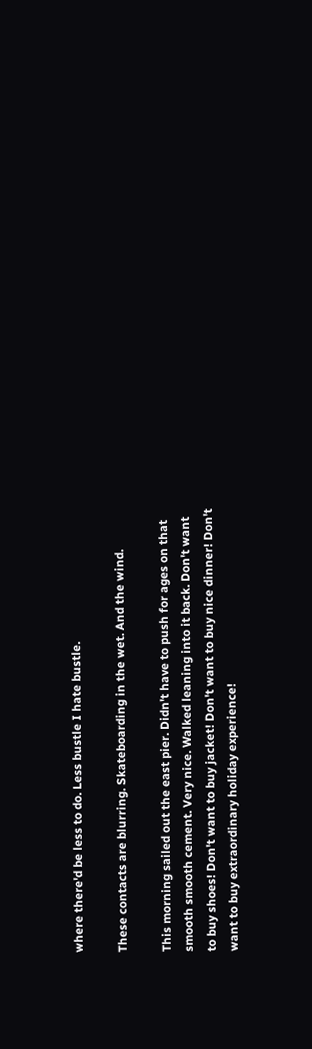where there'd be less to do. Less bustle I hate bustle.

These contacts are blurring. Skateboarding in the wet. And the wind.

This morning sailed out the east pier. Didn't have to push for ages on that smooth smooth cement. Very nice. Walked leaning into it back. Don't want to buy shoes! Don't want to buy jacket! Don't want to buy nice dinner! Don't want to buy extraordinary holiday experience!